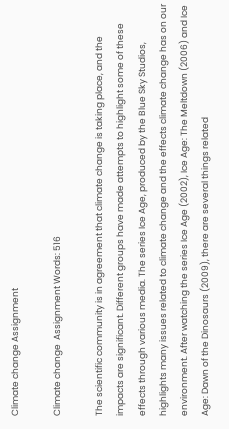Climate change Assignment

Climate change  Assignment Words: 516

The scientific community is in agreement that climate change is taking place, and the impacts are significant. Different groups have made attempts to highlight some of these effects through various media. The series Ice Age, produced by the Blue Sky Studios, highlights many issues related to climate change and the effects climate change has on our environment. After watching the series Ice Age (2002), Ice Age: The Meltdown (2006) and Ice Age: Dawn of the Dinosaurs (2009), there are several things related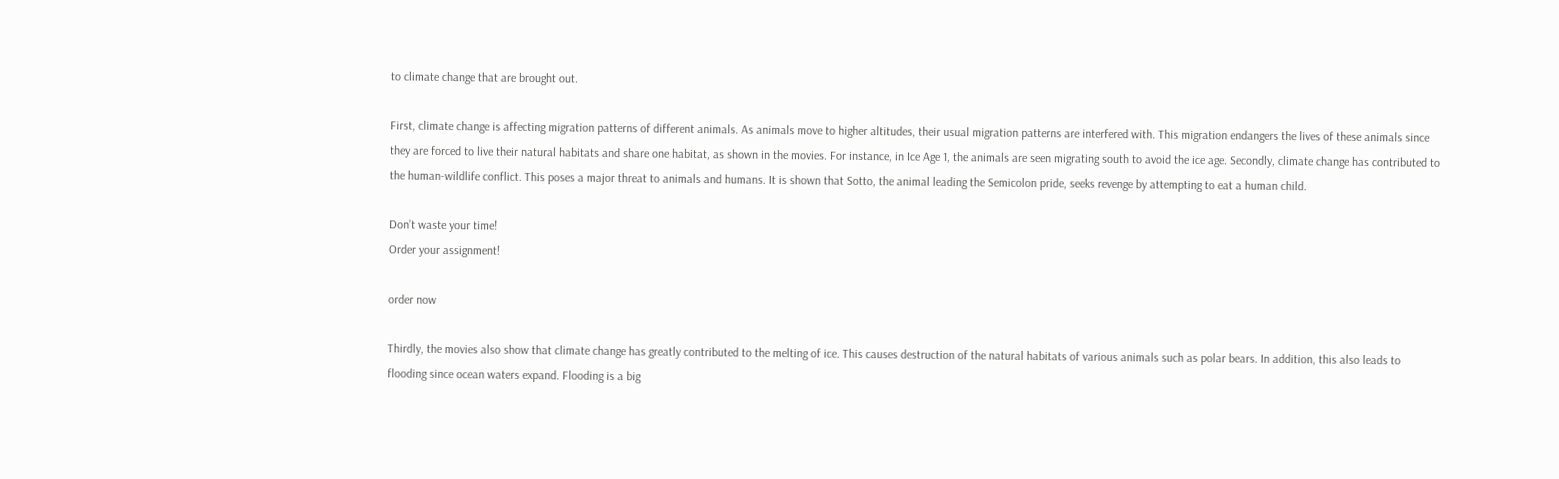to climate change that are brought out.

First, climate change is affecting migration patterns of different animals. As animals move to higher altitudes, their usual migration patterns are interfered with. This migration endangers the lives of these animals since they are forced to live their natural habitats and share one habitat, as shown in the movies. For instance, in Ice Age 1, the animals are seen migrating south to avoid the ice age. Secondly, climate change has contributed to the human-wildlife conflict. This poses a major threat to animals and humans. It is shown that Sotto, the animal leading the Semicolon pride, seeks revenge by attempting to eat a human child.

Don’t waste your time!
Order your assignment!

order now

Thirdly, the movies also show that climate change has greatly contributed to the melting of ice. This causes destruction of the natural habitats of various animals such as polar bears. In addition, this also leads to flooding since ocean waters expand. Flooding is a big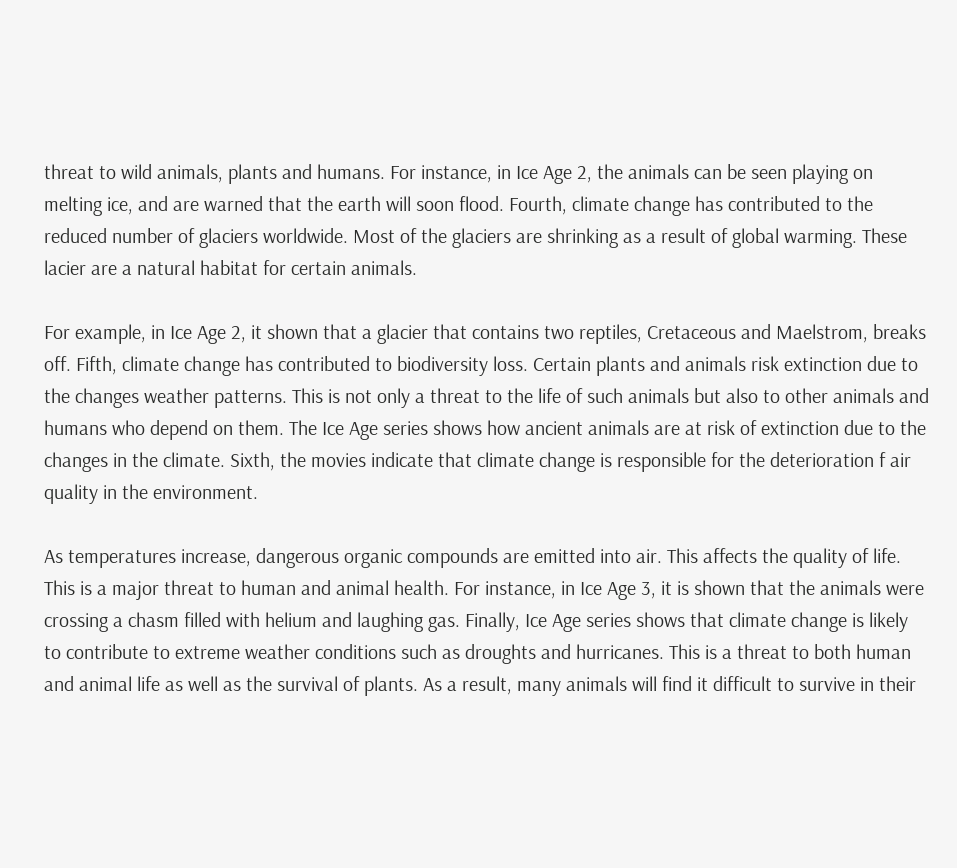threat to wild animals, plants and humans. For instance, in Ice Age 2, the animals can be seen playing on melting ice, and are warned that the earth will soon flood. Fourth, climate change has contributed to the reduced number of glaciers worldwide. Most of the glaciers are shrinking as a result of global warming. These lacier are a natural habitat for certain animals.

For example, in Ice Age 2, it shown that a glacier that contains two reptiles, Cretaceous and Maelstrom, breaks off. Fifth, climate change has contributed to biodiversity loss. Certain plants and animals risk extinction due to the changes weather patterns. This is not only a threat to the life of such animals but also to other animals and humans who depend on them. The Ice Age series shows how ancient animals are at risk of extinction due to the changes in the climate. Sixth, the movies indicate that climate change is responsible for the deterioration f air quality in the environment.

As temperatures increase, dangerous organic compounds are emitted into air. This affects the quality of life. This is a major threat to human and animal health. For instance, in Ice Age 3, it is shown that the animals were crossing a chasm filled with helium and laughing gas. Finally, Ice Age series shows that climate change is likely to contribute to extreme weather conditions such as droughts and hurricanes. This is a threat to both human and animal life as well as the survival of plants. As a result, many animals will find it difficult to survive in their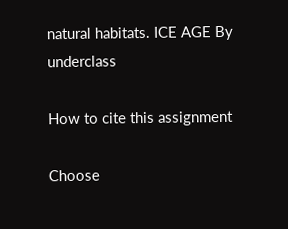natural habitats. ICE AGE By underclass

How to cite this assignment

Choose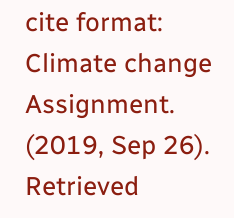cite format:
Climate change Assignment. (2019, Sep 26). Retrieved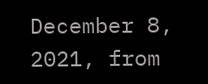December 8, 2021, from